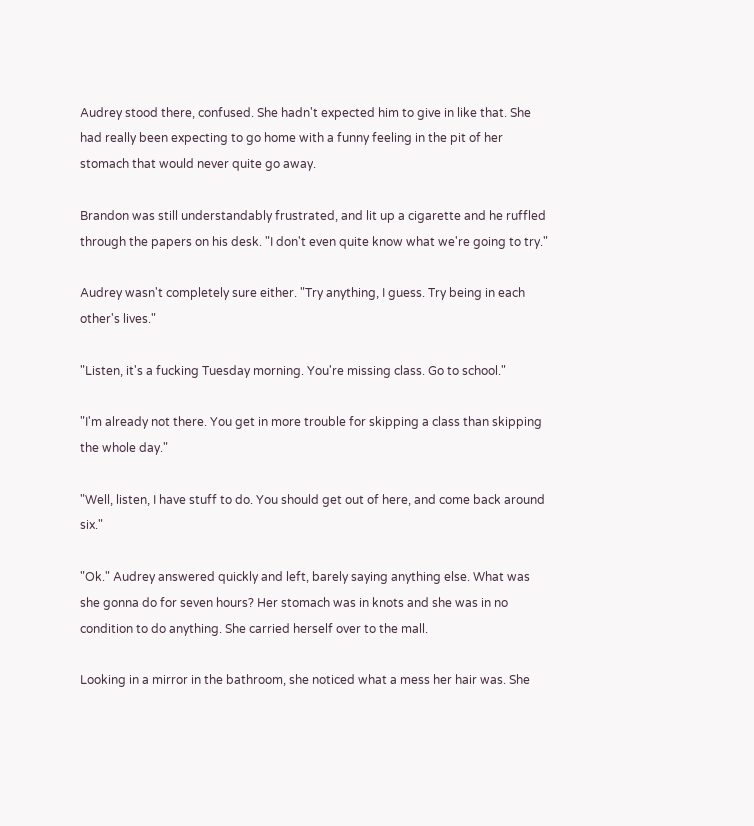Audrey stood there, confused. She hadn't expected him to give in like that. She had really been expecting to go home with a funny feeling in the pit of her stomach that would never quite go away.

Brandon was still understandably frustrated, and lit up a cigarette and he ruffled through the papers on his desk. "I don't even quite know what we're going to try."

Audrey wasn't completely sure either. "Try anything, I guess. Try being in each other's lives."

"Listen, it's a fucking Tuesday morning. You're missing class. Go to school."

"I'm already not there. You get in more trouble for skipping a class than skipping the whole day."

"Well, listen, I have stuff to do. You should get out of here, and come back around six."

"Ok." Audrey answered quickly and left, barely saying anything else. What was she gonna do for seven hours? Her stomach was in knots and she was in no condition to do anything. She carried herself over to the mall.

Looking in a mirror in the bathroom, she noticed what a mess her hair was. She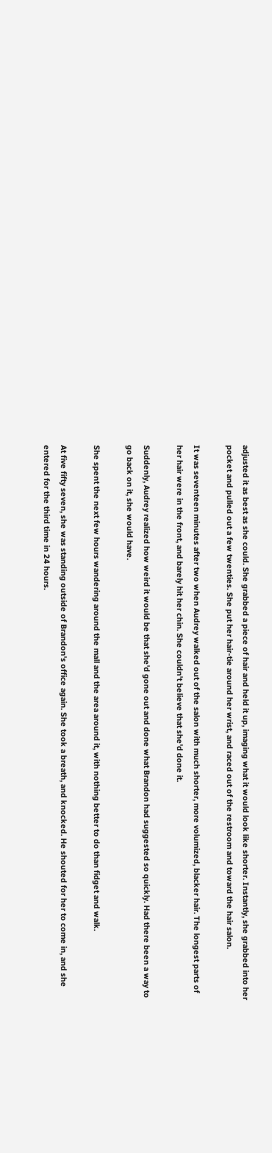adjusted it as best as she could. She grabbed a piece of hair and held it up, imaging what it would look like shorter. Instantly, she grabbed into her pocket and pulled out a few twenties. She put her hair-tie around her wrist, and raced out of the restroom and toward the hair salon.

It was seventeen minutes after two when Audrey walked out of the salon with much shorter, more volumized, blacker hair. The longest parts of her hair were in the front, and barely hit her chin. She couldn't believe that she'd done it.

Suddenly, Audrey realized how weird it would be that she'd gone out and done what Brandon had suggested so quickly. Had there been a way to go back on it, she would have.

She spent the next few hours wandering around the mall and the area around it, with nothing better to do than fidget and walk.

At five fifty seven, she was standing outside of Brandon's office again. She took a breath, and knocked. He shouted for her to come in, and she entered for the third time in 24 hours.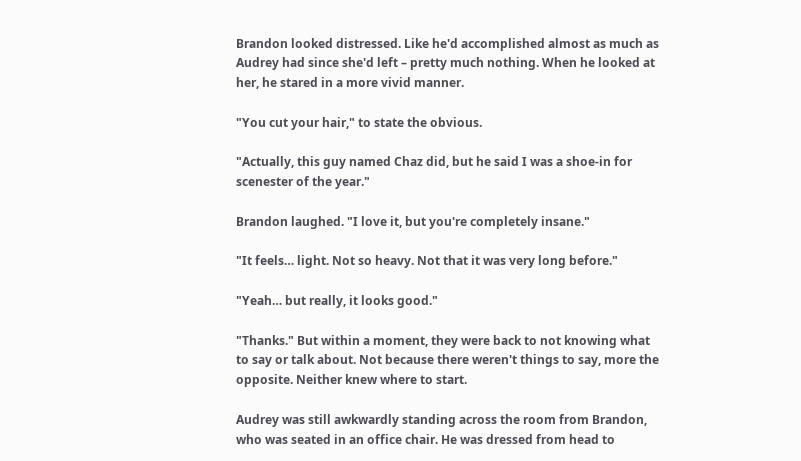Brandon looked distressed. Like he'd accomplished almost as much as Audrey had since she'd left – pretty much nothing. When he looked at her, he stared in a more vivid manner.

"You cut your hair," to state the obvious.

"Actually, this guy named Chaz did, but he said I was a shoe-in for scenester of the year."

Brandon laughed. "I love it, but you're completely insane."

"It feels… light. Not so heavy. Not that it was very long before."

"Yeah… but really, it looks good."

"Thanks." But within a moment, they were back to not knowing what to say or talk about. Not because there weren't things to say, more the opposite. Neither knew where to start.

Audrey was still awkwardly standing across the room from Brandon, who was seated in an office chair. He was dressed from head to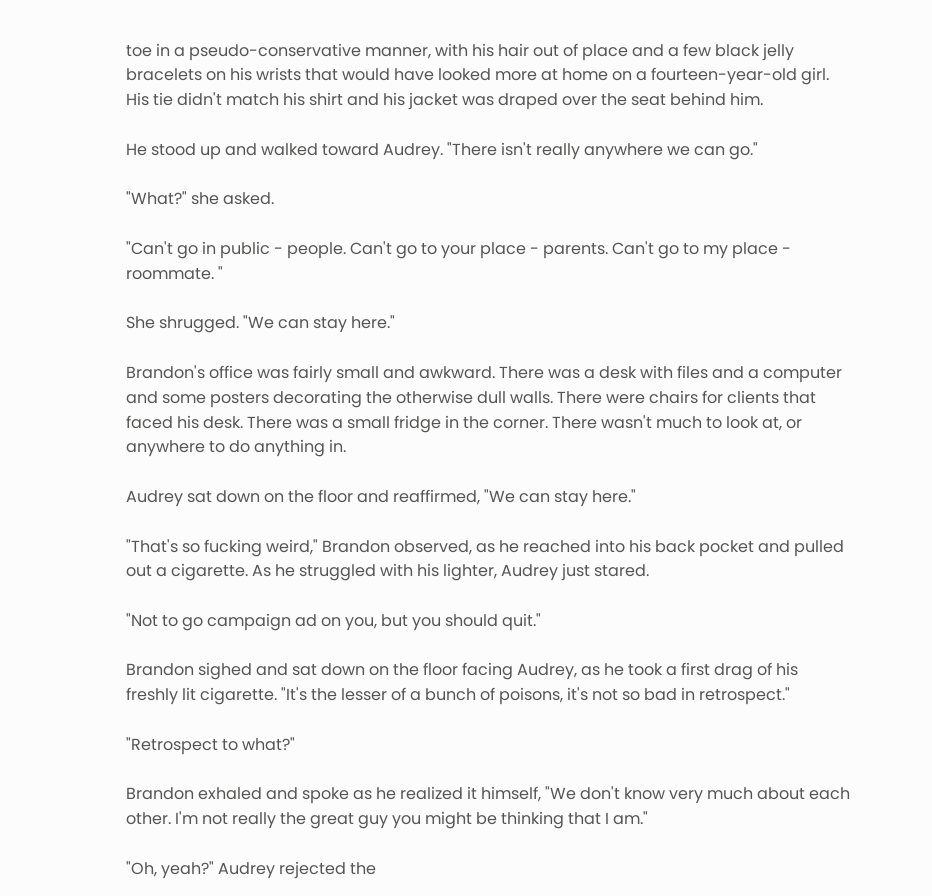toe in a pseudo-conservative manner, with his hair out of place and a few black jelly bracelets on his wrists that would have looked more at home on a fourteen-year-old girl. His tie didn't match his shirt and his jacket was draped over the seat behind him.

He stood up and walked toward Audrey. "There isn't really anywhere we can go."

"What?" she asked.

"Can't go in public - people. Can't go to your place - parents. Can't go to my place - roommate. "

She shrugged. "We can stay here."

Brandon's office was fairly small and awkward. There was a desk with files and a computer and some posters decorating the otherwise dull walls. There were chairs for clients that faced his desk. There was a small fridge in the corner. There wasn't much to look at, or anywhere to do anything in.

Audrey sat down on the floor and reaffirmed, "We can stay here."

"That's so fucking weird," Brandon observed, as he reached into his back pocket and pulled out a cigarette. As he struggled with his lighter, Audrey just stared.

"Not to go campaign ad on you, but you should quit."

Brandon sighed and sat down on the floor facing Audrey, as he took a first drag of his freshly lit cigarette. "It's the lesser of a bunch of poisons, it's not so bad in retrospect."

"Retrospect to what?"

Brandon exhaled and spoke as he realized it himself, "We don't know very much about each other. I'm not really the great guy you might be thinking that I am."

"Oh, yeah?" Audrey rejected the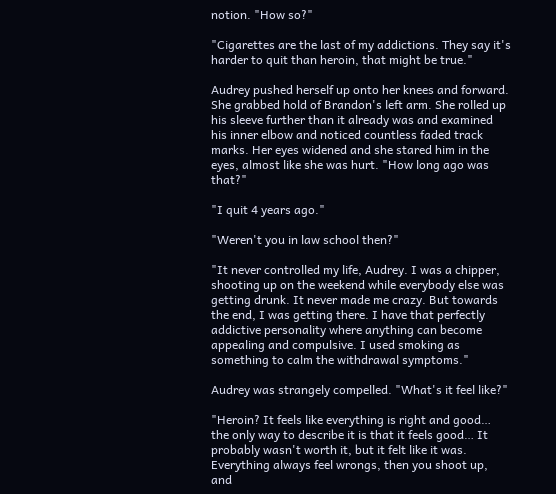notion. "How so?"

"Cigarettes are the last of my addictions. They say it's harder to quit than heroin, that might be true."

Audrey pushed herself up onto her knees and forward. She grabbed hold of Brandon's left arm. She rolled up his sleeve further than it already was and examined his inner elbow and noticed countless faded track marks. Her eyes widened and she stared him in the eyes, almost like she was hurt. "How long ago was that?"

"I quit 4 years ago."

"Weren't you in law school then?"

"It never controlled my life, Audrey. I was a chipper, shooting up on the weekend while everybody else was getting drunk. It never made me crazy. But towards the end, I was getting there. I have that perfectly addictive personality where anything can become appealing and compulsive. I used smoking as something to calm the withdrawal symptoms."

Audrey was strangely compelled. "What's it feel like?"

"Heroin? It feels like everything is right and good… the only way to describe it is that it feels good… It probably wasn't worth it, but it felt like it was. Everything always feel wrongs, then you shoot up, and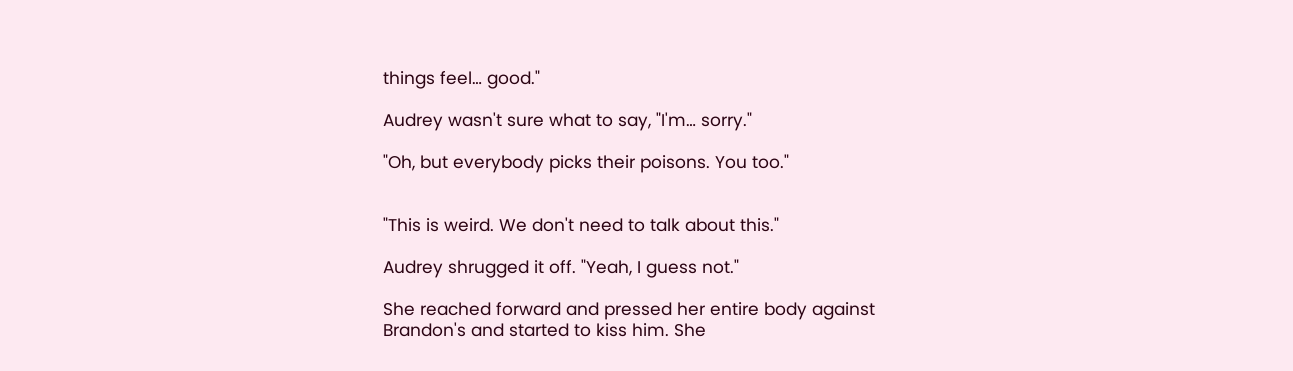things feel… good."

Audrey wasn't sure what to say, "I'm… sorry."

"Oh, but everybody picks their poisons. You too."


"This is weird. We don't need to talk about this."

Audrey shrugged it off. "Yeah, I guess not."

She reached forward and pressed her entire body against Brandon's and started to kiss him. She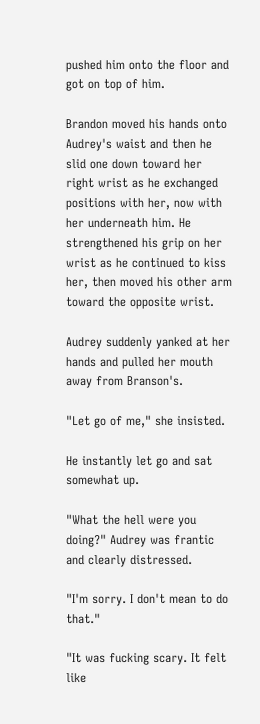pushed him onto the floor and got on top of him.

Brandon moved his hands onto Audrey's waist and then he slid one down toward her right wrist as he exchanged positions with her, now with her underneath him. He strengthened his grip on her wrist as he continued to kiss her, then moved his other arm toward the opposite wrist.

Audrey suddenly yanked at her hands and pulled her mouth away from Branson's.

"Let go of me," she insisted.

He instantly let go and sat somewhat up.

"What the hell were you doing?" Audrey was frantic and clearly distressed.

"I'm sorry. I don't mean to do that."

"It was fucking scary. It felt like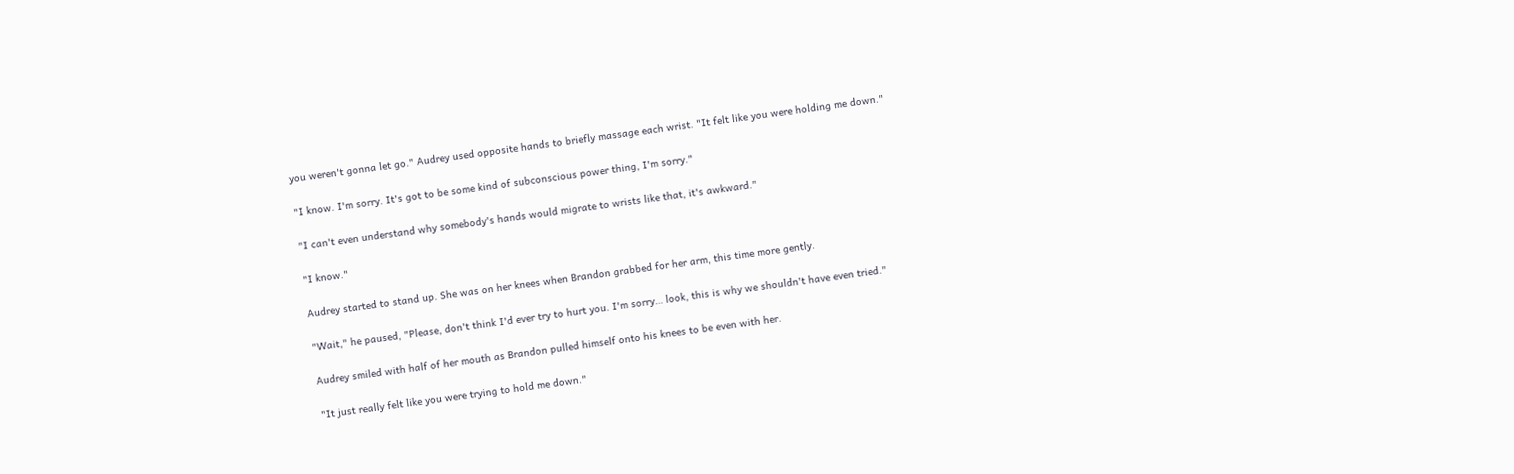you weren't gonna let go." Audrey used opposite hands to briefly massage each wrist. "It felt like you were holding me down."

"I know. I'm sorry. It's got to be some kind of subconscious power thing, I'm sorry."

"I can't even understand why somebody's hands would migrate to wrists like that, it's awkward."

"I know."

Audrey started to stand up. She was on her knees when Brandon grabbed for her arm, this time more gently.

"Wait," he paused, "Please, don't think I'd ever try to hurt you. I'm sorry… look, this is why we shouldn't have even tried."

Audrey smiled with half of her mouth as Brandon pulled himself onto his knees to be even with her.

"It just really felt like you were trying to hold me down."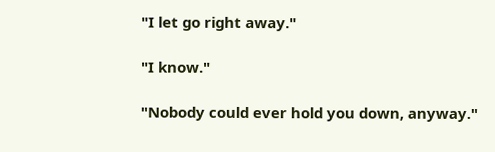"I let go right away."

"I know."

"Nobody could ever hold you down, anyway."